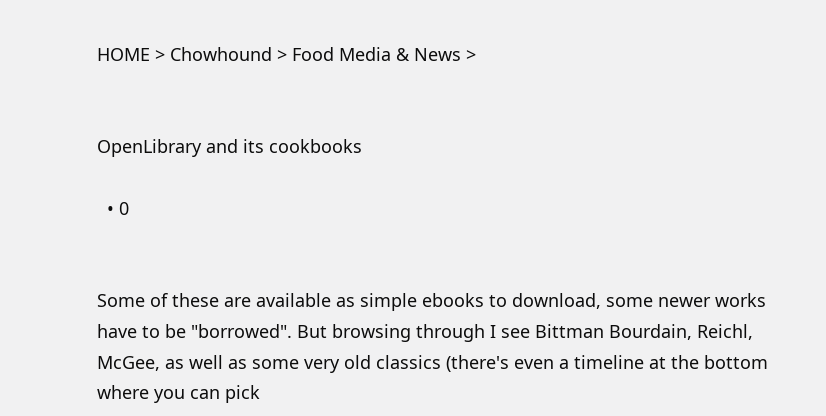HOME > Chowhound > Food Media & News >


OpenLibrary and its cookbooks

  • 0


Some of these are available as simple ebooks to download, some newer works have to be "borrowed". But browsing through I see Bittman Bourdain, Reichl, McGee, as well as some very old classics (there's even a timeline at the bottom where you can pick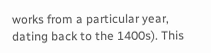works from a particular year, dating back to the 1400s). This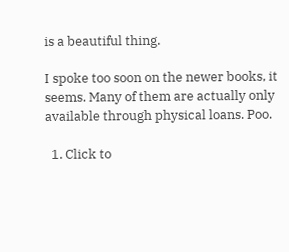is a beautiful thing.

I spoke too soon on the newer books, it seems. Many of them are actually only available through physical loans. Poo.

  1. Click to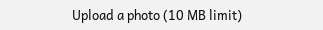Upload a photo (10 MB limit)